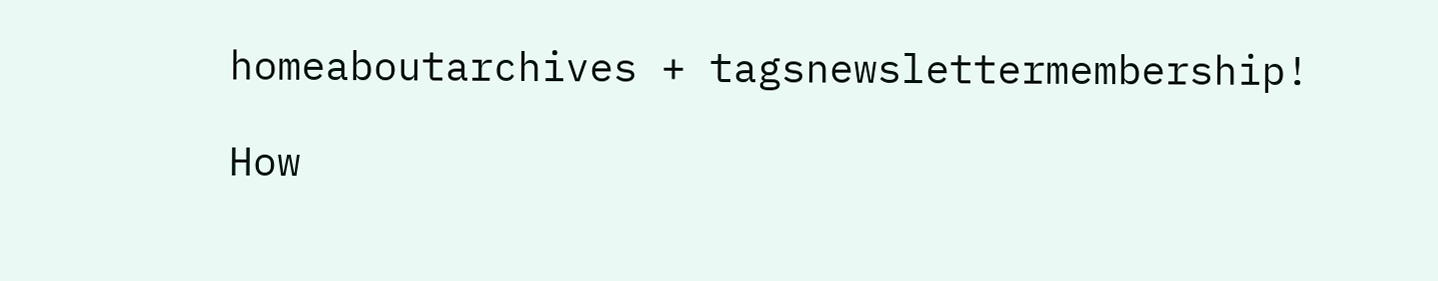homeaboutarchives + tagsnewslettermembership!

How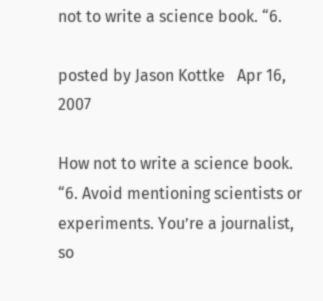not to write a science book. “6.

posted by Jason Kottke   Apr 16, 2007

How not to write a science book. “6. Avoid mentioning scientists or experiments. You’re a journalist, so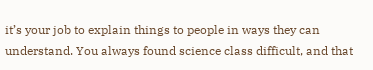it’s your job to explain things to people in ways they can understand. You always found science class difficult, and that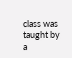class was taught by a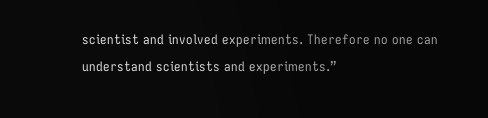scientist and involved experiments. Therefore no one can understand scientists and experiments.”